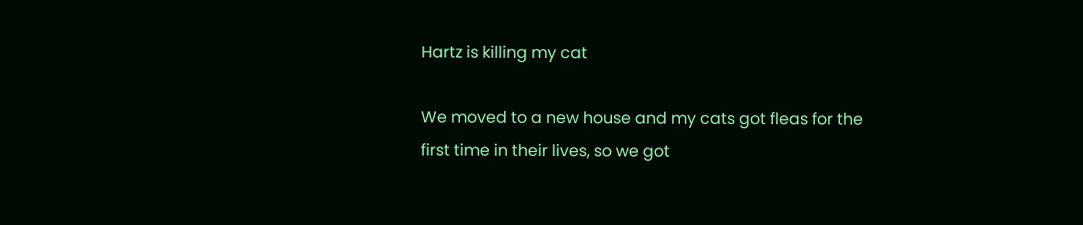Hartz is killing my cat

We moved to a new house and my cats got fleas for the first time in their lives, so we got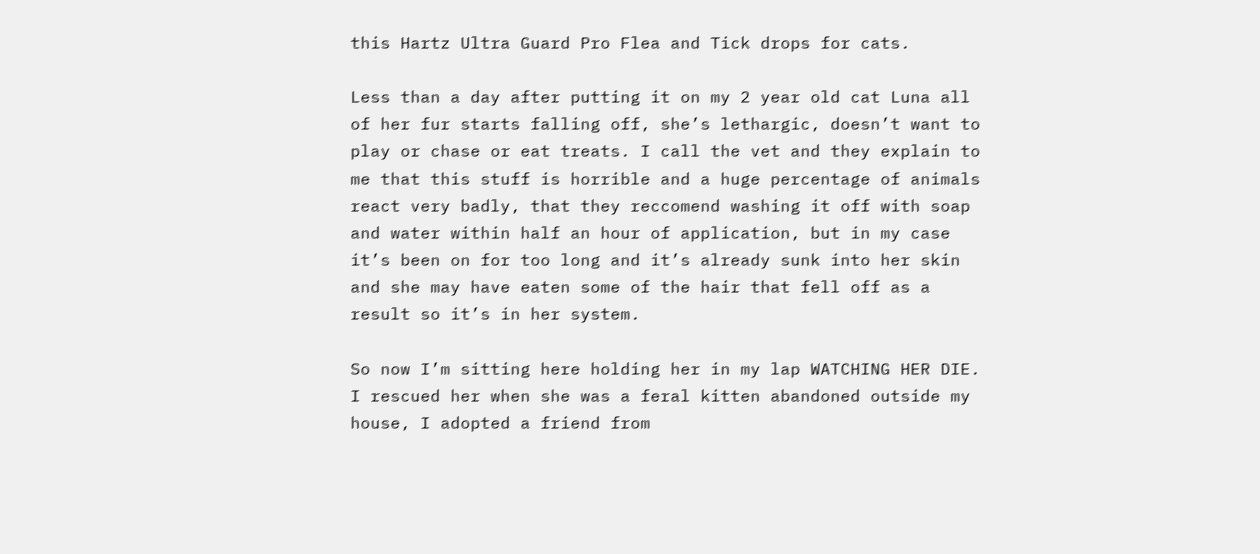this Hartz Ultra Guard Pro Flea and Tick drops for cats.

Less than a day after putting it on my 2 year old cat Luna all of her fur starts falling off, she’s lethargic, doesn’t want to play or chase or eat treats. I call the vet and they explain to me that this stuff is horrible and a huge percentage of animals react very badly, that they reccomend washing it off with soap and water within half an hour of application, but in my case it’s been on for too long and it’s already sunk into her skin and she may have eaten some of the hair that fell off as a result so it’s in her system.

So now I’m sitting here holding her in my lap WATCHING HER DIE. I rescued her when she was a feral kitten abandoned outside my house, I adopted a friend from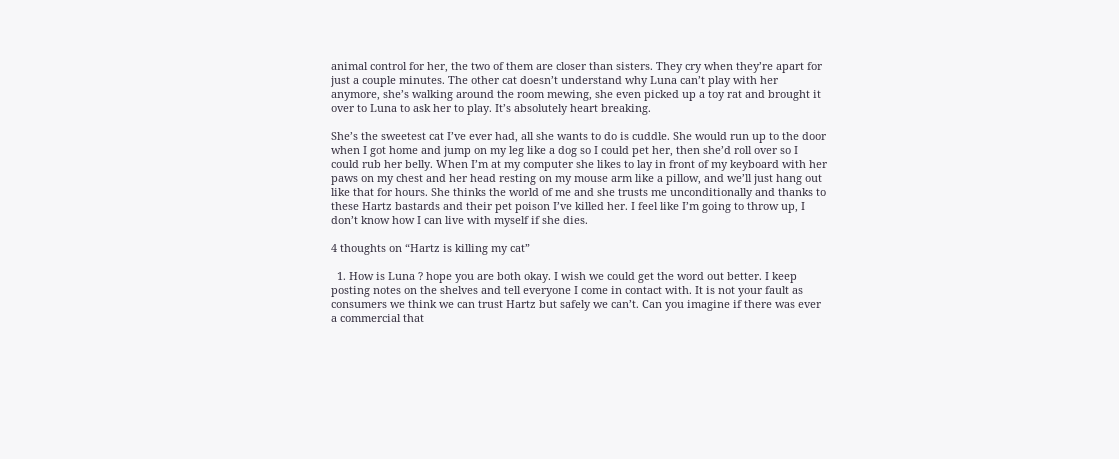animal control for her, the two of them are closer than sisters. They cry when they’re apart for just a couple minutes. The other cat doesn’t understand why Luna can’t play with her anymore, she’s walking around the room mewing, she even picked up a toy rat and brought it over to Luna to ask her to play. It’s absolutely heart breaking.

She’s the sweetest cat I’ve ever had, all she wants to do is cuddle. She would run up to the door when I got home and jump on my leg like a dog so I could pet her, then she’d roll over so I could rub her belly. When I’m at my computer she likes to lay in front of my keyboard with her paws on my chest and her head resting on my mouse arm like a pillow, and we’ll just hang out like that for hours. She thinks the world of me and she trusts me unconditionally and thanks to these Hartz bastards and their pet poison I’ve killed her. I feel like I’m going to throw up, I don’t know how I can live with myself if she dies.

4 thoughts on “Hartz is killing my cat”

  1. How is Luna ? hope you are both okay. I wish we could get the word out better. I keep posting notes on the shelves and tell everyone I come in contact with. It is not your fault as consumers we think we can trust Hartz but safely we can’t. Can you imagine if there was ever a commercial that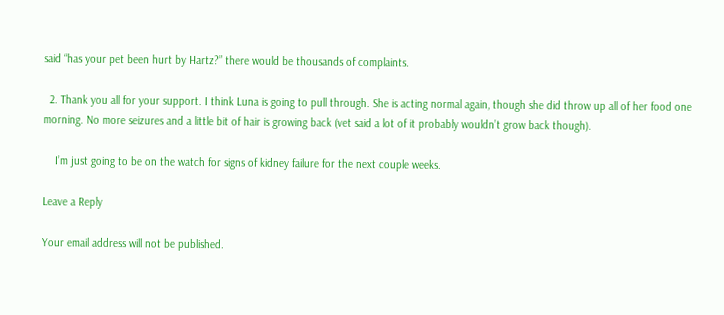said “has your pet been hurt by Hartz?” there would be thousands of complaints.

  2. Thank you all for your support. I think Luna is going to pull through. She is acting normal again, though she did throw up all of her food one morning. No more seizures and a little bit of hair is growing back (vet said a lot of it probably wouldn’t grow back though).

    I’m just going to be on the watch for signs of kidney failure for the next couple weeks.

Leave a Reply

Your email address will not be published.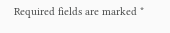Required fields are marked *